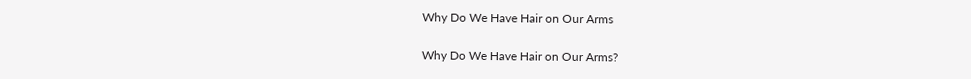Why Do We Have Hair on Our Arms

Why Do We Have Hair on Our Arms?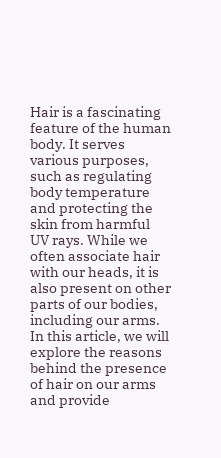Hair is a fascinating feature of the human body. It serves various purposes, such as regulating body temperature and protecting the skin from harmful UV rays. While we often associate hair with our heads, it is also present on other parts of our bodies, including our arms. In this article, we will explore the reasons behind the presence of hair on our arms and provide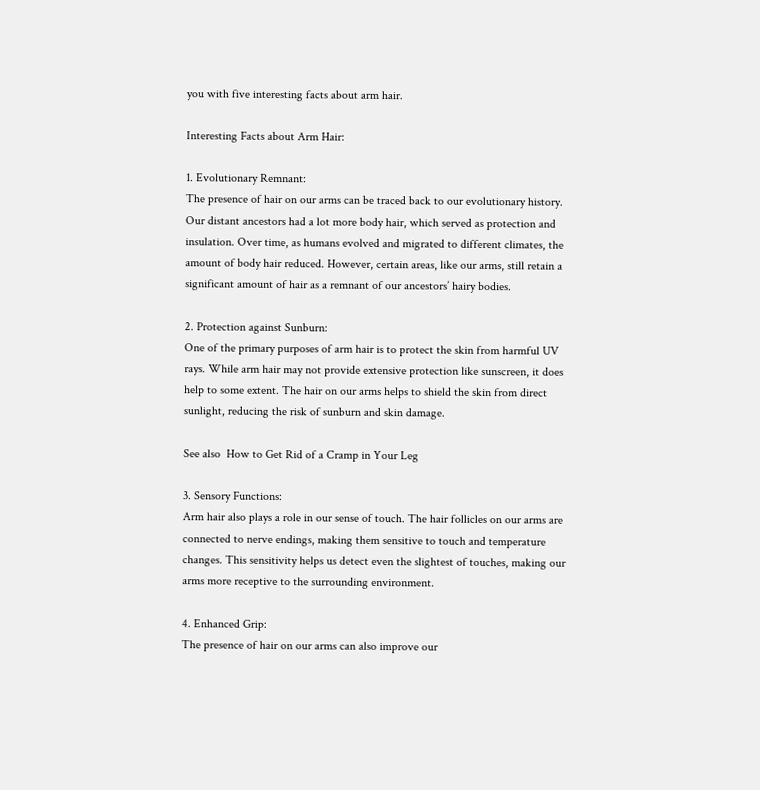you with five interesting facts about arm hair.

Interesting Facts about Arm Hair:

1. Evolutionary Remnant:
The presence of hair on our arms can be traced back to our evolutionary history. Our distant ancestors had a lot more body hair, which served as protection and insulation. Over time, as humans evolved and migrated to different climates, the amount of body hair reduced. However, certain areas, like our arms, still retain a significant amount of hair as a remnant of our ancestors’ hairy bodies.

2. Protection against Sunburn:
One of the primary purposes of arm hair is to protect the skin from harmful UV rays. While arm hair may not provide extensive protection like sunscreen, it does help to some extent. The hair on our arms helps to shield the skin from direct sunlight, reducing the risk of sunburn and skin damage.

See also  How to Get Rid of a Cramp in Your Leg

3. Sensory Functions:
Arm hair also plays a role in our sense of touch. The hair follicles on our arms are connected to nerve endings, making them sensitive to touch and temperature changes. This sensitivity helps us detect even the slightest of touches, making our arms more receptive to the surrounding environment.

4. Enhanced Grip:
The presence of hair on our arms can also improve our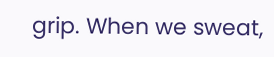grip. When we sweat,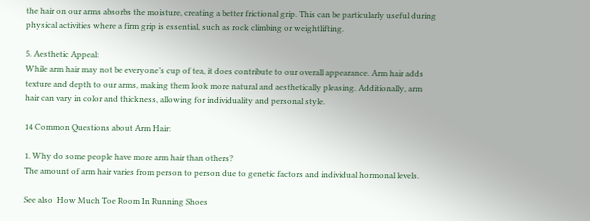the hair on our arms absorbs the moisture, creating a better frictional grip. This can be particularly useful during physical activities where a firm grip is essential, such as rock climbing or weightlifting.

5. Aesthetic Appeal:
While arm hair may not be everyone’s cup of tea, it does contribute to our overall appearance. Arm hair adds texture and depth to our arms, making them look more natural and aesthetically pleasing. Additionally, arm hair can vary in color and thickness, allowing for individuality and personal style.

14 Common Questions about Arm Hair:

1. Why do some people have more arm hair than others?
The amount of arm hair varies from person to person due to genetic factors and individual hormonal levels.

See also  How Much Toe Room In Running Shoes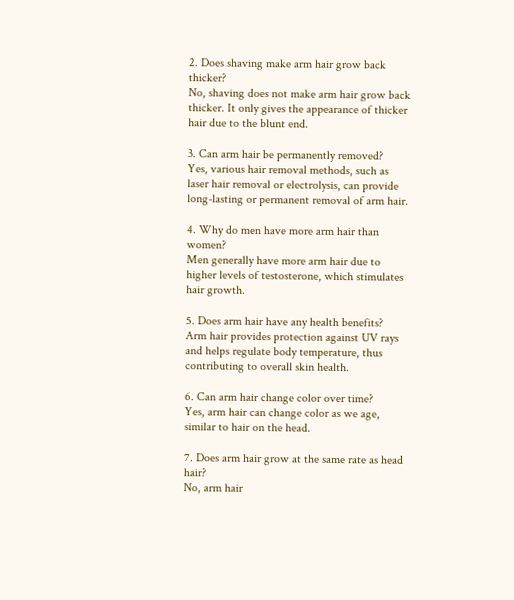2. Does shaving make arm hair grow back thicker?
No, shaving does not make arm hair grow back thicker. It only gives the appearance of thicker hair due to the blunt end.

3. Can arm hair be permanently removed?
Yes, various hair removal methods, such as laser hair removal or electrolysis, can provide long-lasting or permanent removal of arm hair.

4. Why do men have more arm hair than women?
Men generally have more arm hair due to higher levels of testosterone, which stimulates hair growth.

5. Does arm hair have any health benefits?
Arm hair provides protection against UV rays and helps regulate body temperature, thus contributing to overall skin health.

6. Can arm hair change color over time?
Yes, arm hair can change color as we age, similar to hair on the head.

7. Does arm hair grow at the same rate as head hair?
No, arm hair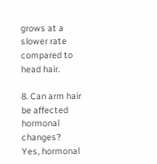grows at a slower rate compared to head hair.

8. Can arm hair be affected hormonal changes?
Yes, hormonal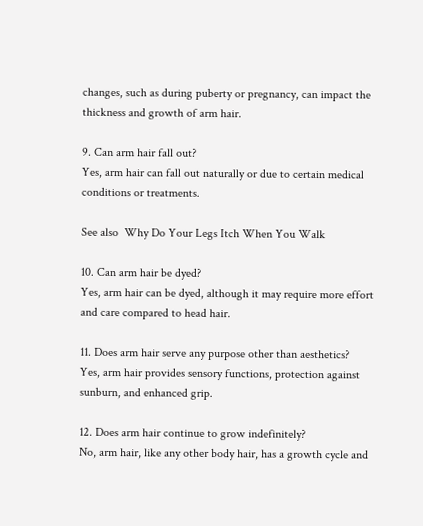changes, such as during puberty or pregnancy, can impact the thickness and growth of arm hair.

9. Can arm hair fall out?
Yes, arm hair can fall out naturally or due to certain medical conditions or treatments.

See also  Why Do Your Legs Itch When You Walk

10. Can arm hair be dyed?
Yes, arm hair can be dyed, although it may require more effort and care compared to head hair.

11. Does arm hair serve any purpose other than aesthetics?
Yes, arm hair provides sensory functions, protection against sunburn, and enhanced grip.

12. Does arm hair continue to grow indefinitely?
No, arm hair, like any other body hair, has a growth cycle and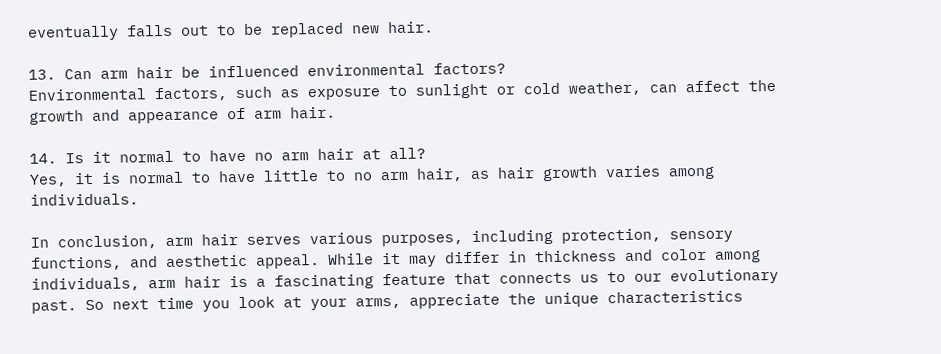eventually falls out to be replaced new hair.

13. Can arm hair be influenced environmental factors?
Environmental factors, such as exposure to sunlight or cold weather, can affect the growth and appearance of arm hair.

14. Is it normal to have no arm hair at all?
Yes, it is normal to have little to no arm hair, as hair growth varies among individuals.

In conclusion, arm hair serves various purposes, including protection, sensory functions, and aesthetic appeal. While it may differ in thickness and color among individuals, arm hair is a fascinating feature that connects us to our evolutionary past. So next time you look at your arms, appreciate the unique characteristics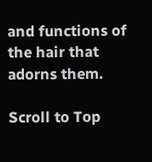and functions of the hair that adorns them.

Scroll to Top